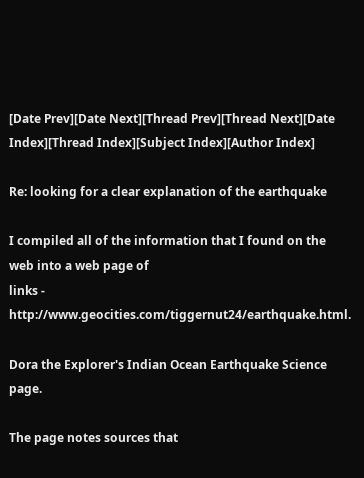[Date Prev][Date Next][Thread Prev][Thread Next][Date Index][Thread Index][Subject Index][Author Index]

Re: looking for a clear explanation of the earthquake

I compiled all of the information that I found on the web into a web page of
links - http://www.geocities.com/tiggernut24/earthquake.html.

Dora the Explorer's Indian Ocean Earthquake Science page.

The page notes sources that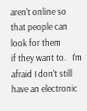aren't online so that people can look for them
if they want to.   I'm afraid I don't still have an electronic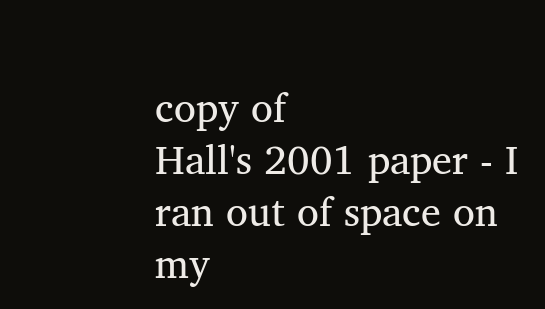copy of
Hall's 2001 paper - I ran out of space on my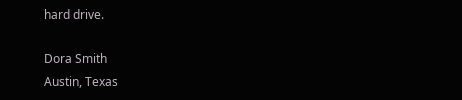hard drive.

Dora Smith
Austin, Texas